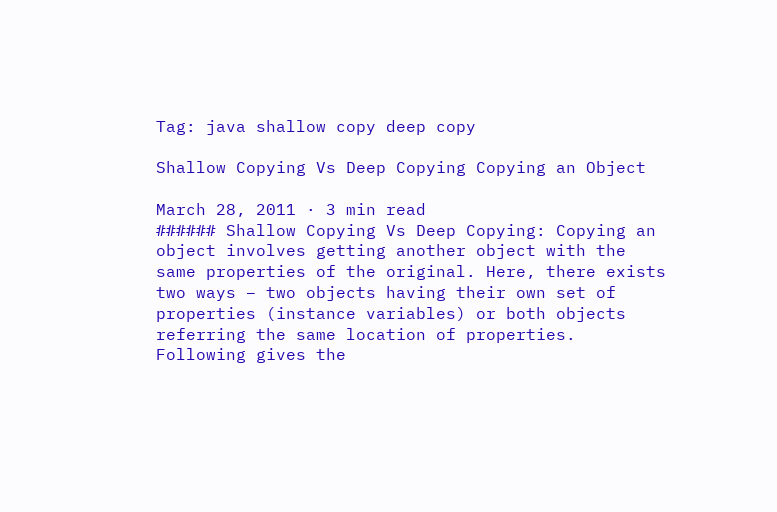Tag: java shallow copy deep copy

Shallow Copying Vs Deep Copying Copying an Object

March 28, 2011 · 3 min read
###### Shallow Copying Vs Deep Copying: Copying an object involves getting another object with the same properties of the original. Here, there exists two ways – two objects having their own set of properties (instance variables) or both objects referring the same location of properties. Following gives the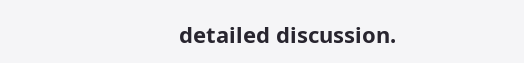detailed discussion.